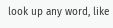look up any word, like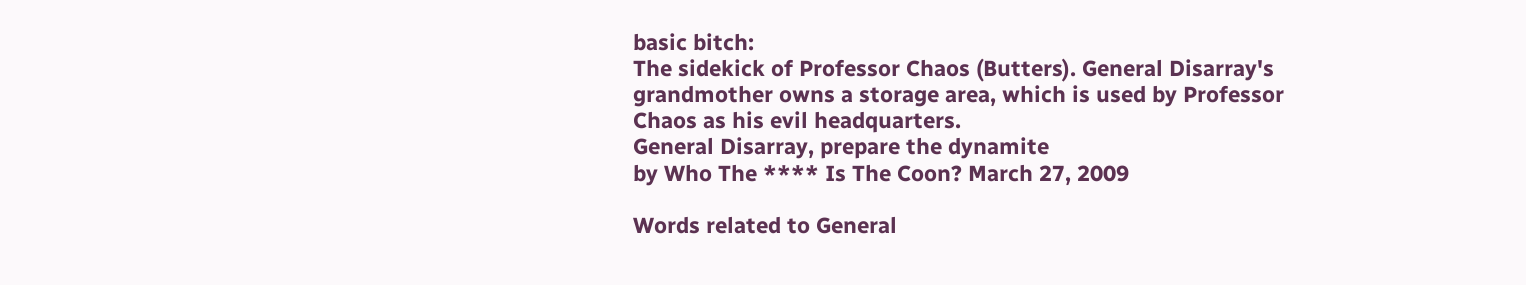basic bitch:
The sidekick of Professor Chaos (Butters). General Disarray's grandmother owns a storage area, which is used by Professor Chaos as his evil headquarters.
General Disarray, prepare the dynamite
by Who The **** Is The Coon? March 27, 2009

Words related to General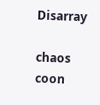Disarray

chaos coon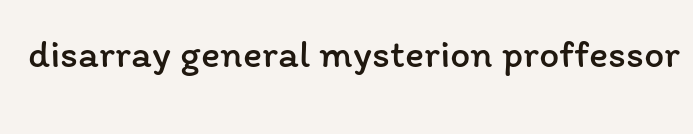disarray general mysterion proffessor